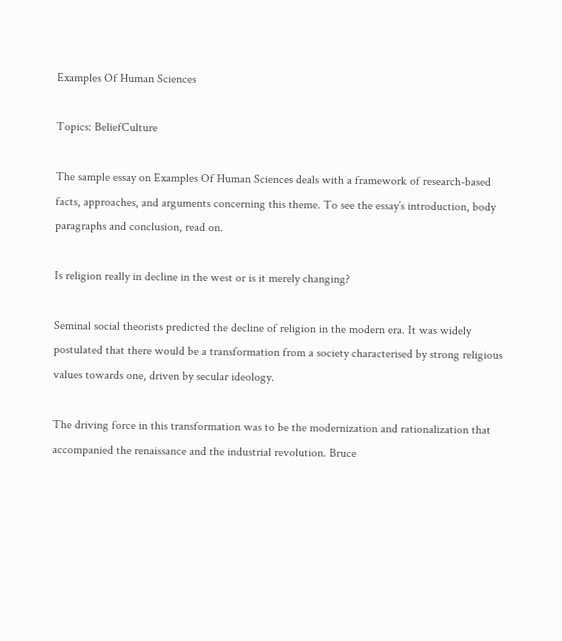Examples Of Human Sciences

Topics: BeliefCulture

The sample essay on Examples Of Human Sciences deals with a framework of research-based facts, approaches, and arguments concerning this theme. To see the essay’s introduction, body paragraphs and conclusion, read on.

Is religion really in decline in the west or is it merely changing?

Seminal social theorists predicted the decline of religion in the modern era. It was widely postulated that there would be a transformation from a society characterised by strong religious values towards one, driven by secular ideology.

The driving force in this transformation was to be the modernization and rationalization that accompanied the renaissance and the industrial revolution. Bruce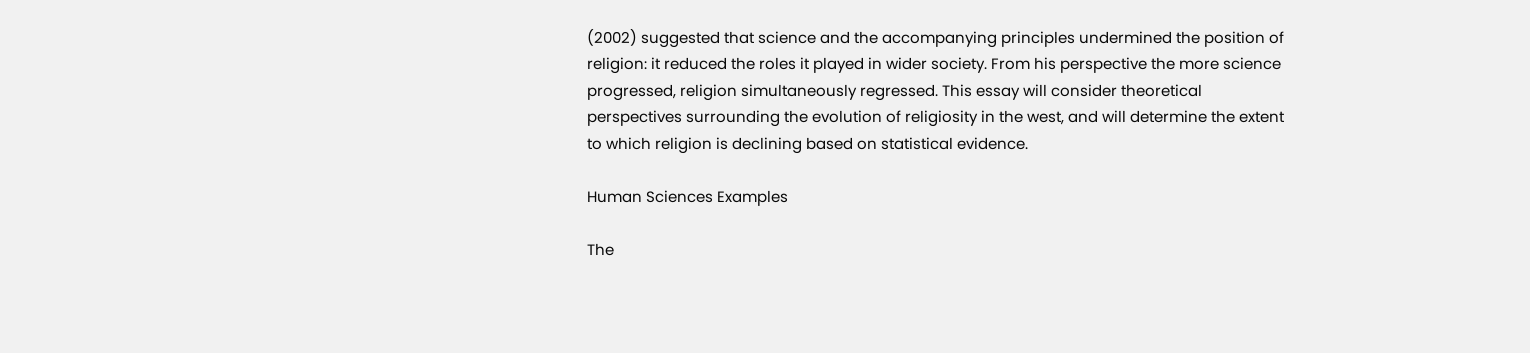(2002) suggested that science and the accompanying principles undermined the position of religion: it reduced the roles it played in wider society. From his perspective the more science progressed, religion simultaneously regressed. This essay will consider theoretical perspectives surrounding the evolution of religiosity in the west, and will determine the extent to which religion is declining based on statistical evidence.

Human Sciences Examples

The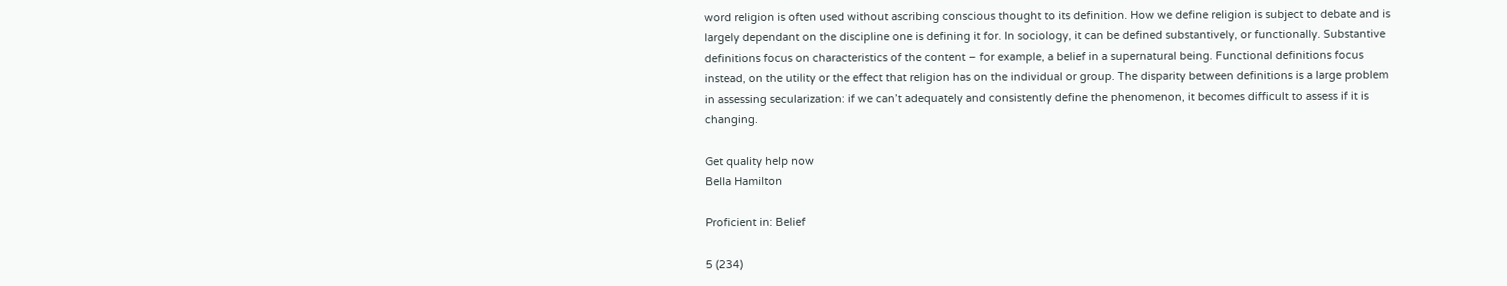word religion is often used without ascribing conscious thought to its definition. How we define religion is subject to debate and is largely dependant on the discipline one is defining it for. In sociology, it can be defined substantively, or functionally. Substantive definitions focus on characteristics of the content – for example, a belief in a supernatural being. Functional definitions focus instead, on the utility or the effect that religion has on the individual or group. The disparity between definitions is a large problem in assessing secularization: if we can’t adequately and consistently define the phenomenon, it becomes difficult to assess if it is changing.

Get quality help now
Bella Hamilton

Proficient in: Belief

5 (234)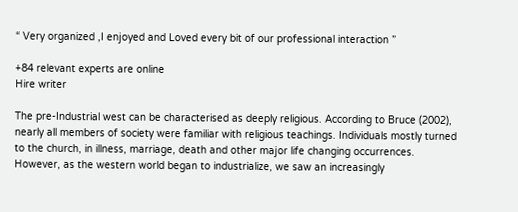“ Very organized ,I enjoyed and Loved every bit of our professional interaction ”

+84 relevant experts are online
Hire writer

The pre-Industrial west can be characterised as deeply religious. According to Bruce (2002), nearly all members of society were familiar with religious teachings. Individuals mostly turned to the church, in illness, marriage, death and other major life changing occurrences. However, as the western world began to industrialize, we saw an increasingly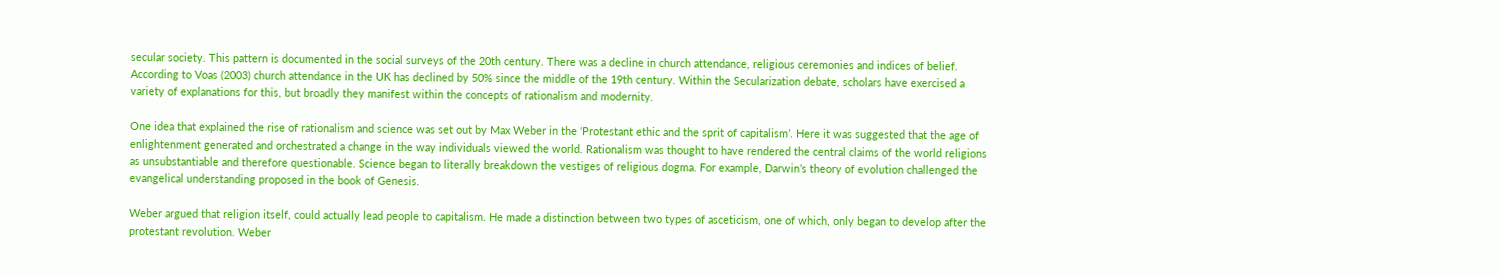secular society. This pattern is documented in the social surveys of the 20th century. There was a decline in church attendance, religious ceremonies and indices of belief. According to Voas (2003) church attendance in the UK has declined by 50% since the middle of the 19th century. Within the Secularization debate, scholars have exercised a variety of explanations for this, but broadly they manifest within the concepts of rationalism and modernity.

One idea that explained the rise of rationalism and science was set out by Max Weber in the ‘Protestant ethic and the sprit of capitalism’. Here it was suggested that the age of enlightenment generated and orchestrated a change in the way individuals viewed the world. Rationalism was thought to have rendered the central claims of the world religions as unsubstantiable and therefore questionable. Science began to literally breakdown the vestiges of religious dogma. For example, Darwin’s theory of evolution challenged the evangelical understanding proposed in the book of Genesis.

Weber argued that religion itself, could actually lead people to capitalism. He made a distinction between two types of asceticism, one of which, only began to develop after the protestant revolution. Weber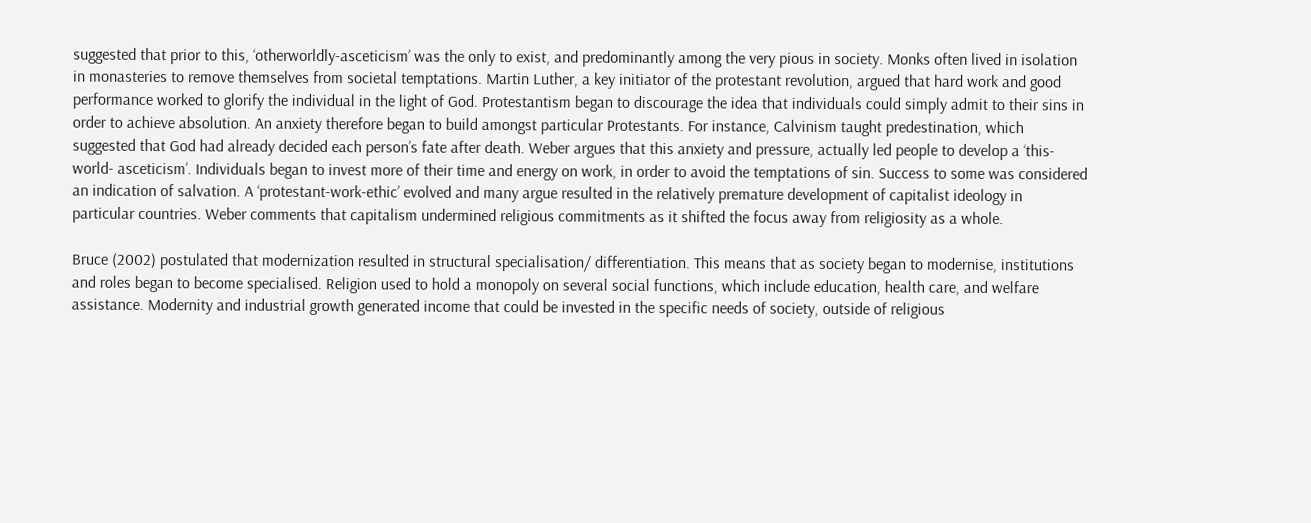suggested that prior to this, ‘otherworldly-asceticism’ was the only to exist, and predominantly among the very pious in society. Monks often lived in isolation in monasteries to remove themselves from societal temptations. Martin Luther, a key initiator of the protestant revolution, argued that hard work and good performance worked to glorify the individual in the light of God. Protestantism began to discourage the idea that individuals could simply admit to their sins in order to achieve absolution. An anxiety therefore began to build amongst particular Protestants. For instance, Calvinism taught predestination, which suggested that God had already decided each person’s fate after death. Weber argues that this anxiety and pressure, actually led people to develop a ‘this-world- asceticism’. Individuals began to invest more of their time and energy on work, in order to avoid the temptations of sin. Success to some was considered an indication of salvation. A ‘protestant-work-ethic’ evolved and many argue resulted in the relatively premature development of capitalist ideology in particular countries. Weber comments that capitalism undermined religious commitments as it shifted the focus away from religiosity as a whole.

Bruce (2002) postulated that modernization resulted in structural specialisation/ differentiation. This means that as society began to modernise, institutions and roles began to become specialised. Religion used to hold a monopoly on several social functions, which include education, health care, and welfare assistance. Modernity and industrial growth generated income that could be invested in the specific needs of society, outside of religious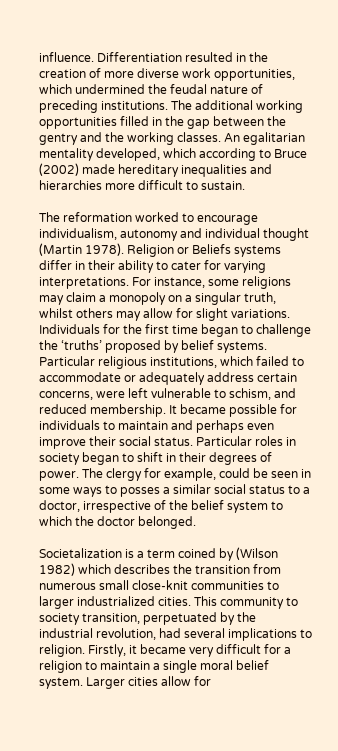influence. Differentiation resulted in the creation of more diverse work opportunities, which undermined the feudal nature of preceding institutions. The additional working opportunities filled in the gap between the gentry and the working classes. An egalitarian mentality developed, which according to Bruce (2002) made hereditary inequalities and hierarchies more difficult to sustain.

The reformation worked to encourage individualism, autonomy and individual thought (Martin 1978). Religion or Beliefs systems differ in their ability to cater for varying interpretations. For instance, some religions may claim a monopoly on a singular truth, whilst others may allow for slight variations. Individuals for the first time began to challenge the ‘truths’ proposed by belief systems. Particular religious institutions, which failed to accommodate or adequately address certain concerns, were left vulnerable to schism, and reduced membership. It became possible for individuals to maintain and perhaps even improve their social status. Particular roles in society began to shift in their degrees of power. The clergy for example, could be seen in some ways to posses a similar social status to a doctor, irrespective of the belief system to which the doctor belonged.

Societalization is a term coined by (Wilson 1982) which describes the transition from numerous small close-knit communities to larger industrialized cities. This community to society transition, perpetuated by the industrial revolution, had several implications to religion. Firstly, it became very difficult for a religion to maintain a single moral belief system. Larger cities allow for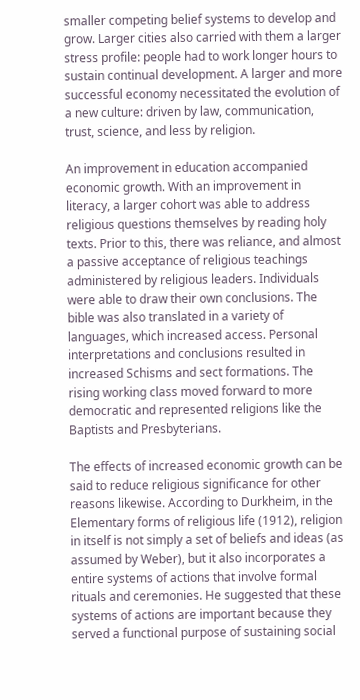smaller competing belief systems to develop and grow. Larger cities also carried with them a larger stress profile: people had to work longer hours to sustain continual development. A larger and more successful economy necessitated the evolution of a new culture: driven by law, communication, trust, science, and less by religion.

An improvement in education accompanied economic growth. With an improvement in literacy, a larger cohort was able to address religious questions themselves by reading holy texts. Prior to this, there was reliance, and almost a passive acceptance of religious teachings administered by religious leaders. Individuals were able to draw their own conclusions. The bible was also translated in a variety of languages, which increased access. Personal interpretations and conclusions resulted in increased Schisms and sect formations. The rising working class moved forward to more democratic and represented religions like the Baptists and Presbyterians.

The effects of increased economic growth can be said to reduce religious significance for other reasons likewise. According to Durkheim, in the Elementary forms of religious life (1912), religion in itself is not simply a set of beliefs and ideas (as assumed by Weber), but it also incorporates a entire systems of actions that involve formal rituals and ceremonies. He suggested that these systems of actions are important because they served a functional purpose of sustaining social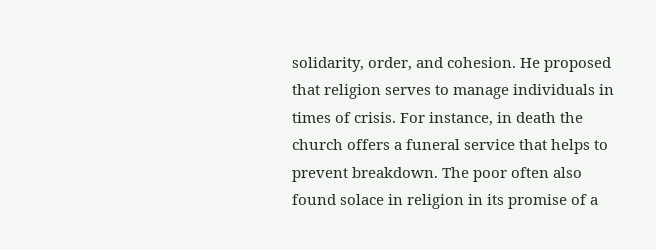solidarity, order, and cohesion. He proposed that religion serves to manage individuals in times of crisis. For instance, in death the church offers a funeral service that helps to prevent breakdown. The poor often also found solace in religion in its promise of a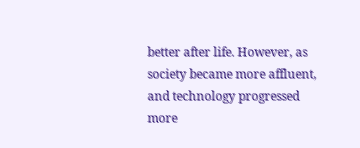better after life. However, as society became more affluent, and technology progressed more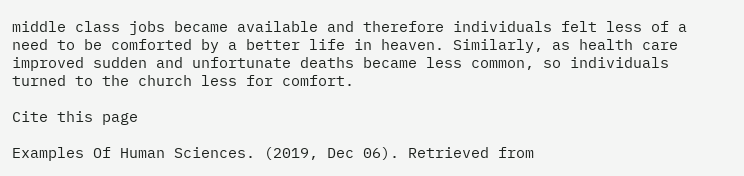middle class jobs became available and therefore individuals felt less of a need to be comforted by a better life in heaven. Similarly, as health care improved sudden and unfortunate deaths became less common, so individuals turned to the church less for comfort.

Cite this page

Examples Of Human Sciences. (2019, Dec 06). Retrieved from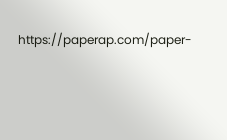https://paperap.com/paper-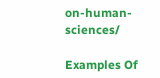on-human-sciences/

Examples Of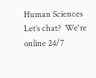Human Sciences
Let’s chat?  We're online 24/7